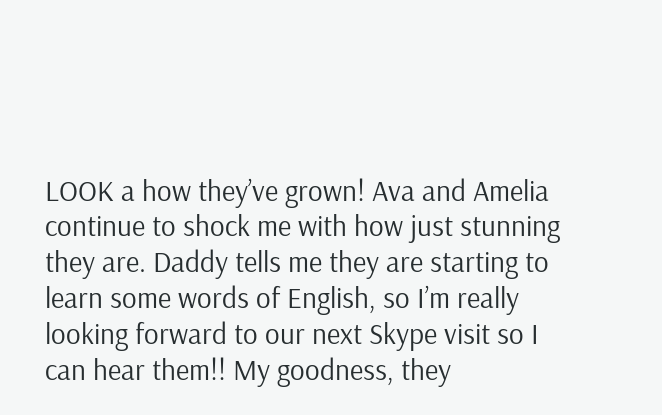LOOK a how they’ve grown! Ava and Amelia continue to shock me with how just stunning they are. Daddy tells me they are starting to learn some words of English, so I’m really looking forward to our next Skype visit so I can hear them!! My goodness, they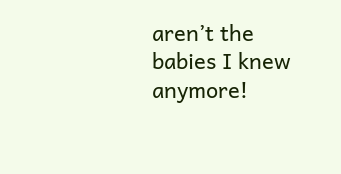aren’t the babies I knew anymore!